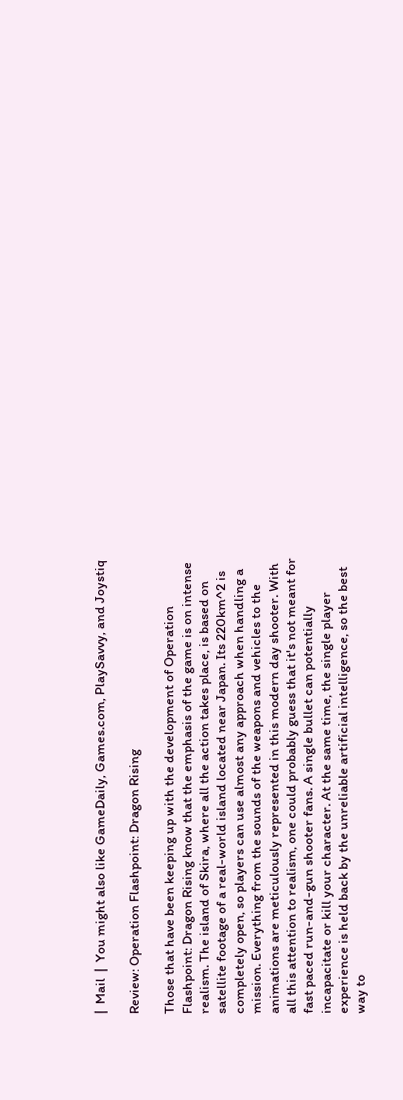|  Mail  |  You might also like GameDaily, Games.com, PlaySavvy, and Joystiq

Review: Operation Flashpoint: Dragon Rising

Those that have been keeping up with the development of Operation Flashpoint: Dragon Rising know that the emphasis of the game is on intense realism. The island of Skira, where all the action takes place, is based on satellite footage of a real-world island located near Japan. Its 220km^2 is completely open, so players can use almost any approach when handling a mission. Everything from the sounds of the weapons and vehicles to the animations are meticulously represented in this modern day shooter. With all this attention to realism, one could probably guess that it's not meant for fast paced run-and-gun shooter fans. A single bullet can potentially incapacitate or kill your character. At the same time, the single player experience is held back by the unreliable artificial intelligence, so the best way to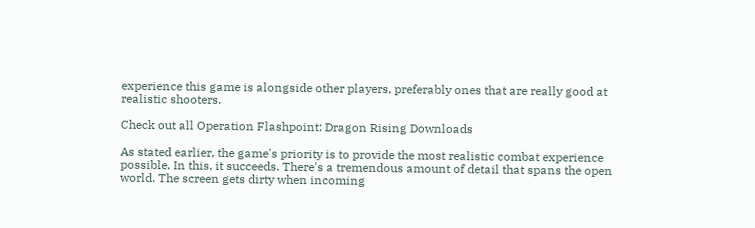experience this game is alongside other players, preferably ones that are really good at realistic shooters.

Check out all Operation Flashpoint: Dragon Rising Downloads

As stated earlier, the game's priority is to provide the most realistic combat experience possible. In this, it succeeds. There's a tremendous amount of detail that spans the open world. The screen gets dirty when incoming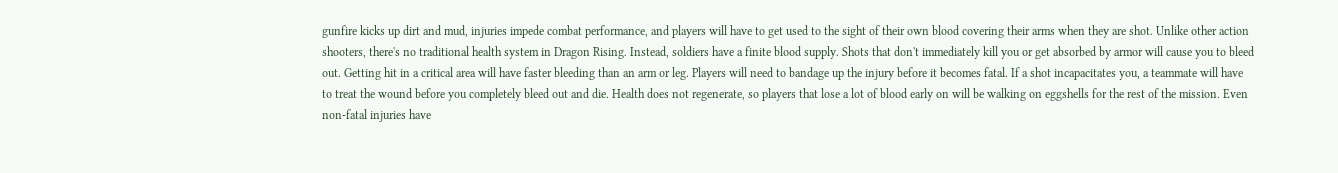gunfire kicks up dirt and mud, injuries impede combat performance, and players will have to get used to the sight of their own blood covering their arms when they are shot. Unlike other action shooters, there's no traditional health system in Dragon Rising. Instead, soldiers have a finite blood supply. Shots that don't immediately kill you or get absorbed by armor will cause you to bleed out. Getting hit in a critical area will have faster bleeding than an arm or leg. Players will need to bandage up the injury before it becomes fatal. If a shot incapacitates you, a teammate will have to treat the wound before you completely bleed out and die. Health does not regenerate, so players that lose a lot of blood early on will be walking on eggshells for the rest of the mission. Even non-fatal injuries have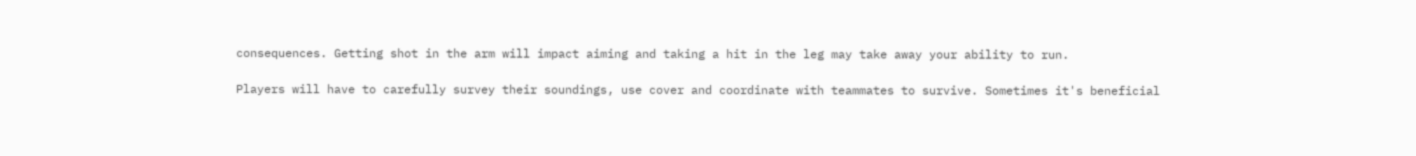consequences. Getting shot in the arm will impact aiming and taking a hit in the leg may take away your ability to run.

Players will have to carefully survey their soundings, use cover and coordinate with teammates to survive. Sometimes it's beneficial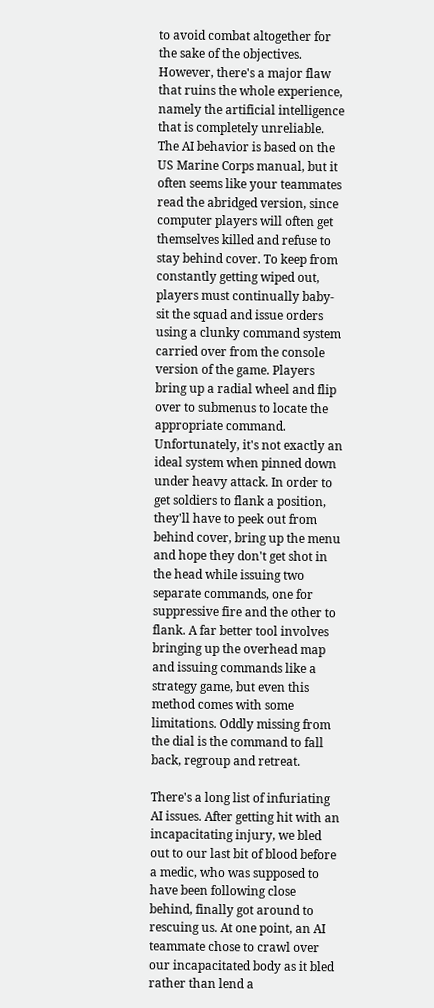to avoid combat altogether for the sake of the objectives. However, there's a major flaw that ruins the whole experience, namely the artificial intelligence that is completely unreliable. The AI behavior is based on the US Marine Corps manual, but it often seems like your teammates read the abridged version, since computer players will often get themselves killed and refuse to stay behind cover. To keep from constantly getting wiped out, players must continually baby-sit the squad and issue orders using a clunky command system carried over from the console version of the game. Players bring up a radial wheel and flip over to submenus to locate the appropriate command. Unfortunately, it's not exactly an ideal system when pinned down under heavy attack. In order to get soldiers to flank a position, they'll have to peek out from behind cover, bring up the menu and hope they don't get shot in the head while issuing two separate commands, one for suppressive fire and the other to flank. A far better tool involves bringing up the overhead map and issuing commands like a strategy game, but even this method comes with some limitations. Oddly missing from the dial is the command to fall back, regroup and retreat.

There's a long list of infuriating AI issues. After getting hit with an incapacitating injury, we bled out to our last bit of blood before a medic, who was supposed to have been following close behind, finally got around to rescuing us. At one point, an AI teammate chose to crawl over our incapacitated body as it bled rather than lend a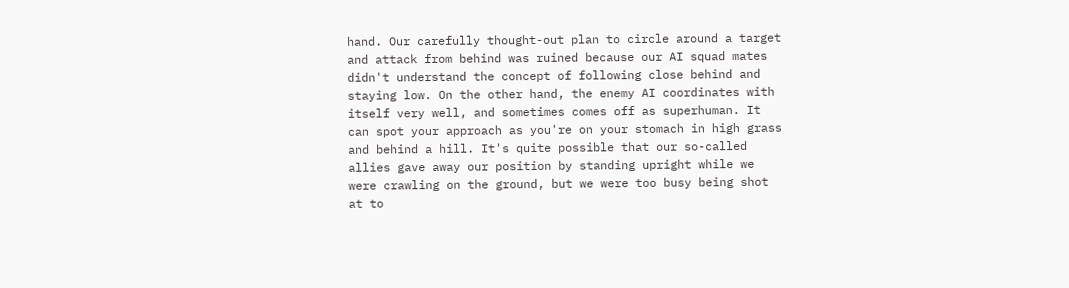hand. Our carefully thought-out plan to circle around a target and attack from behind was ruined because our AI squad mates didn't understand the concept of following close behind and staying low. On the other hand, the enemy AI coordinates with itself very well, and sometimes comes off as superhuman. It can spot your approach as you're on your stomach in high grass and behind a hill. It's quite possible that our so-called allies gave away our position by standing upright while we were crawling on the ground, but we were too busy being shot at to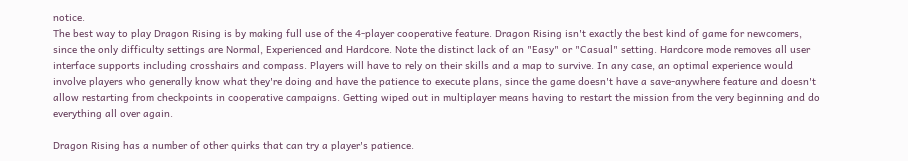notice.
The best way to play Dragon Rising is by making full use of the 4-player cooperative feature. Dragon Rising isn't exactly the best kind of game for newcomers, since the only difficulty settings are Normal, Experienced and Hardcore. Note the distinct lack of an "Easy" or "Casual" setting. Hardcore mode removes all user interface supports including crosshairs and compass. Players will have to rely on their skills and a map to survive. In any case, an optimal experience would involve players who generally know what they're doing and have the patience to execute plans, since the game doesn't have a save-anywhere feature and doesn't allow restarting from checkpoints in cooperative campaigns. Getting wiped out in multiplayer means having to restart the mission from the very beginning and do everything all over again.

Dragon Rising has a number of other quirks that can try a player's patience.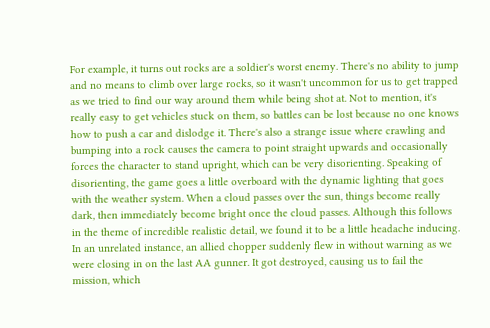For example, it turns out rocks are a soldier's worst enemy. There's no ability to jump and no means to climb over large rocks, so it wasn't uncommon for us to get trapped as we tried to find our way around them while being shot at. Not to mention, it's really easy to get vehicles stuck on them, so battles can be lost because no one knows how to push a car and dislodge it. There's also a strange issue where crawling and bumping into a rock causes the camera to point straight upwards and occasionally forces the character to stand upright, which can be very disorienting. Speaking of disorienting, the game goes a little overboard with the dynamic lighting that goes with the weather system. When a cloud passes over the sun, things become really dark, then immediately become bright once the cloud passes. Although this follows in the theme of incredible realistic detail, we found it to be a little headache inducing. In an unrelated instance, an allied chopper suddenly flew in without warning as we were closing in on the last AA gunner. It got destroyed, causing us to fail the mission, which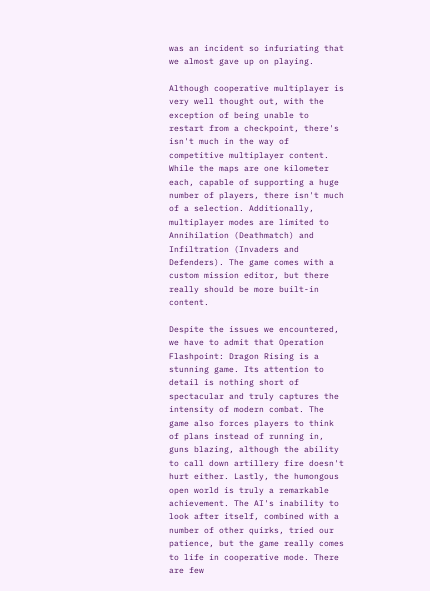was an incident so infuriating that we almost gave up on playing.

Although cooperative multiplayer is very well thought out, with the exception of being unable to restart from a checkpoint, there's isn't much in the way of competitive multiplayer content. While the maps are one kilometer each, capable of supporting a huge number of players, there isn't much of a selection. Additionally, multiplayer modes are limited to Annihilation (Deathmatch) and Infiltration (Invaders and Defenders). The game comes with a custom mission editor, but there really should be more built-in content.

Despite the issues we encountered, we have to admit that Operation Flashpoint: Dragon Rising is a stunning game. Its attention to detail is nothing short of spectacular and truly captures the intensity of modern combat. The game also forces players to think of plans instead of running in, guns blazing, although the ability to call down artillery fire doesn't hurt either. Lastly, the humongous open world is truly a remarkable achievement. The AI's inability to look after itself, combined with a number of other quirks, tried our patience, but the game really comes to life in cooperative mode. There are few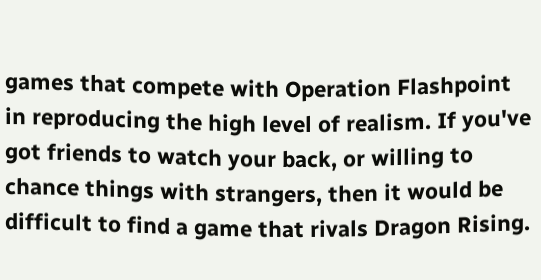games that compete with Operation Flashpoint in reproducing the high level of realism. If you've got friends to watch your back, or willing to chance things with strangers, then it would be difficult to find a game that rivals Dragon Rising.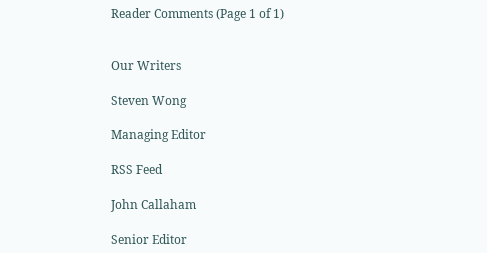Reader Comments (Page 1 of 1)


Our Writers

Steven Wong

Managing Editor

RSS Feed

John Callaham

Senior Editor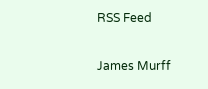RSS Feed

James Murff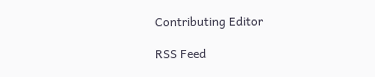Contributing Editor

RSS Feed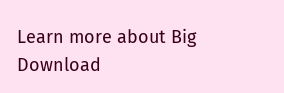Learn more about Big Download